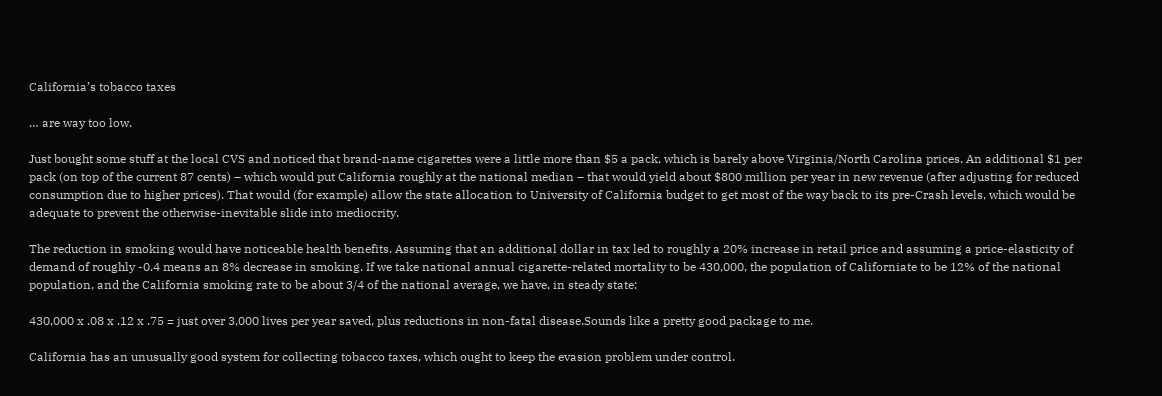California’s tobacco taxes

… are way too low.

Just bought some stuff at the local CVS and noticed that brand-name cigarettes were a little more than $5 a pack, which is barely above Virginia/North Carolina prices. An additional $1 per pack (on top of the current 87 cents) – which would put California roughly at the national median – that would yield about $800 million per year in new revenue (after adjusting for reduced consumption due to higher prices). That would (for example) allow the state allocation to University of California budget to get most of the way back to its pre-Crash levels, which would be adequate to prevent the otherwise-inevitable slide into mediocrity.

The reduction in smoking would have noticeable health benefits. Assuming that an additional dollar in tax led to roughly a 20% increase in retail price and assuming a price-elasticity of demand of roughly -0.4 means an 8% decrease in smoking. If we take national annual cigarette-related mortality to be 430,000, the population of Californiate to be 12% of the national population, and the California smoking rate to be about 3/4 of the national average, we have, in steady state:

430,000 x .08 x .12 x .75 = just over 3,000 lives per year saved, plus reductions in non-fatal disease.Sounds like a pretty good package to me.

California has an unusually good system for collecting tobacco taxes, which ought to keep the evasion problem under control.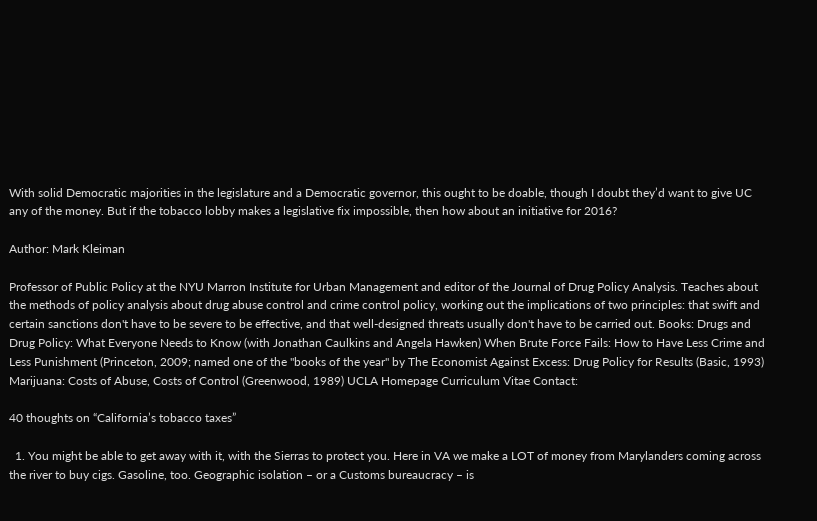With solid Democratic majorities in the legislature and a Democratic governor, this ought to be doable, though I doubt they’d want to give UC any of the money. But if the tobacco lobby makes a legislative fix impossible, then how about an initiative for 2016?

Author: Mark Kleiman

Professor of Public Policy at the NYU Marron Institute for Urban Management and editor of the Journal of Drug Policy Analysis. Teaches about the methods of policy analysis about drug abuse control and crime control policy, working out the implications of two principles: that swift and certain sanctions don't have to be severe to be effective, and that well-designed threats usually don't have to be carried out. Books: Drugs and Drug Policy: What Everyone Needs to Know (with Jonathan Caulkins and Angela Hawken) When Brute Force Fails: How to Have Less Crime and Less Punishment (Princeton, 2009; named one of the "books of the year" by The Economist Against Excess: Drug Policy for Results (Basic, 1993) Marijuana: Costs of Abuse, Costs of Control (Greenwood, 1989) UCLA Homepage Curriculum Vitae Contact:

40 thoughts on “California’s tobacco taxes”

  1. You might be able to get away with it, with the Sierras to protect you. Here in VA we make a LOT of money from Marylanders coming across the river to buy cigs. Gasoline, too. Geographic isolation – or a Customs bureaucracy – is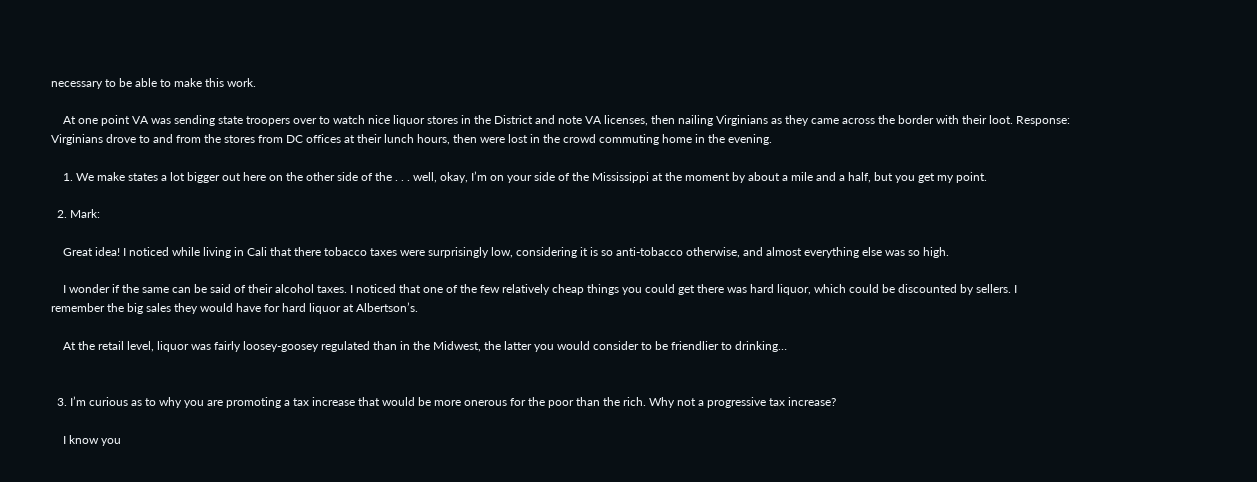necessary to be able to make this work.

    At one point VA was sending state troopers over to watch nice liquor stores in the District and note VA licenses, then nailing Virginians as they came across the border with their loot. Response: Virginians drove to and from the stores from DC offices at their lunch hours, then were lost in the crowd commuting home in the evening.

    1. We make states a lot bigger out here on the other side of the . . . well, okay, I’m on your side of the Mississippi at the moment by about a mile and a half, but you get my point.

  2. Mark:

    Great idea! I noticed while living in Cali that there tobacco taxes were surprisingly low, considering it is so anti-tobacco otherwise, and almost everything else was so high.

    I wonder if the same can be said of their alcohol taxes. I noticed that one of the few relatively cheap things you could get there was hard liquor, which could be discounted by sellers. I remember the big sales they would have for hard liquor at Albertson’s.

    At the retail level, liquor was fairly loosey-goosey regulated than in the Midwest, the latter you would consider to be friendlier to drinking…


  3. I’m curious as to why you are promoting a tax increase that would be more onerous for the poor than the rich. Why not a progressive tax increase?

    I know you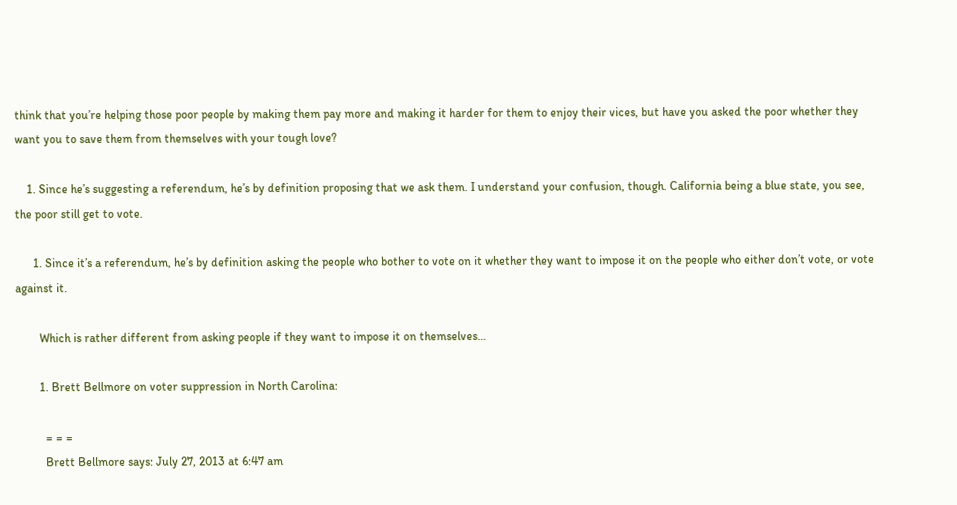think that you’re helping those poor people by making them pay more and making it harder for them to enjoy their vices, but have you asked the poor whether they want you to save them from themselves with your tough love?

    1. Since he’s suggesting a referendum, he’s by definition proposing that we ask them. I understand your confusion, though. California being a blue state, you see, the poor still get to vote.

      1. Since it’s a referendum, he’s by definition asking the people who bother to vote on it whether they want to impose it on the people who either don’t vote, or vote against it.

        Which is rather different from asking people if they want to impose it on themselves…

        1. Brett Bellmore on voter suppression in North Carolina:

          = = =
          Brett Bellmore says: July 27, 2013 at 6:47 am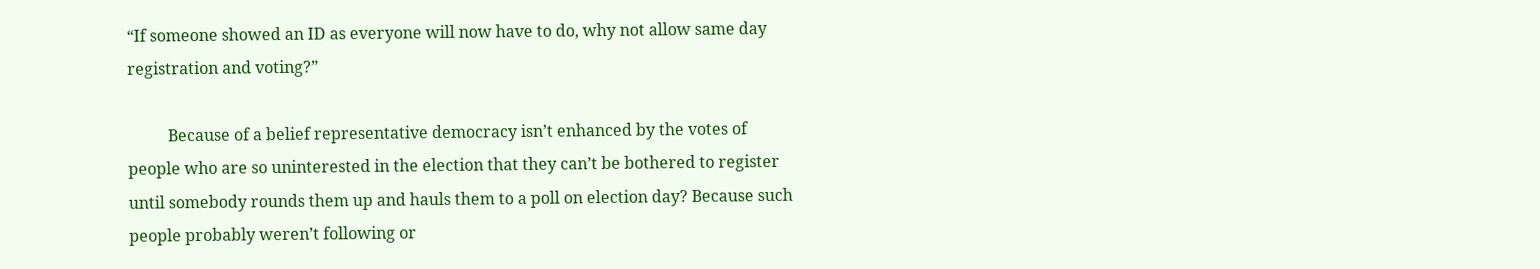“If someone showed an ID as everyone will now have to do, why not allow same day registration and voting?”

          Because of a belief representative democracy isn’t enhanced by the votes of people who are so uninterested in the election that they can’t be bothered to register until somebody rounds them up and hauls them to a poll on election day? Because such people probably weren’t following or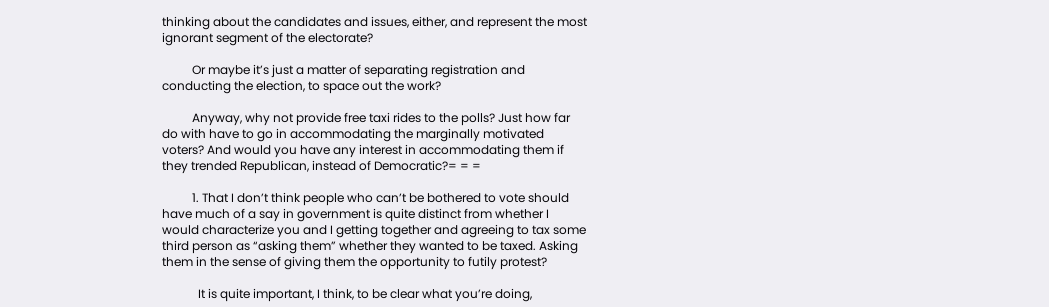thinking about the candidates and issues, either, and represent the most ignorant segment of the electorate?

          Or maybe it’s just a matter of separating registration and conducting the election, to space out the work?

          Anyway, why not provide free taxi rides to the polls? Just how far do with have to go in accommodating the marginally motivated voters? And would you have any interest in accommodating them if they trended Republican, instead of Democratic?= = =

          1. That I don’t think people who can’t be bothered to vote should have much of a say in government is quite distinct from whether I would characterize you and I getting together and agreeing to tax some third person as “asking them” whether they wanted to be taxed. Asking them in the sense of giving them the opportunity to futily protest?

            It is quite important, I think, to be clear what you’re doing,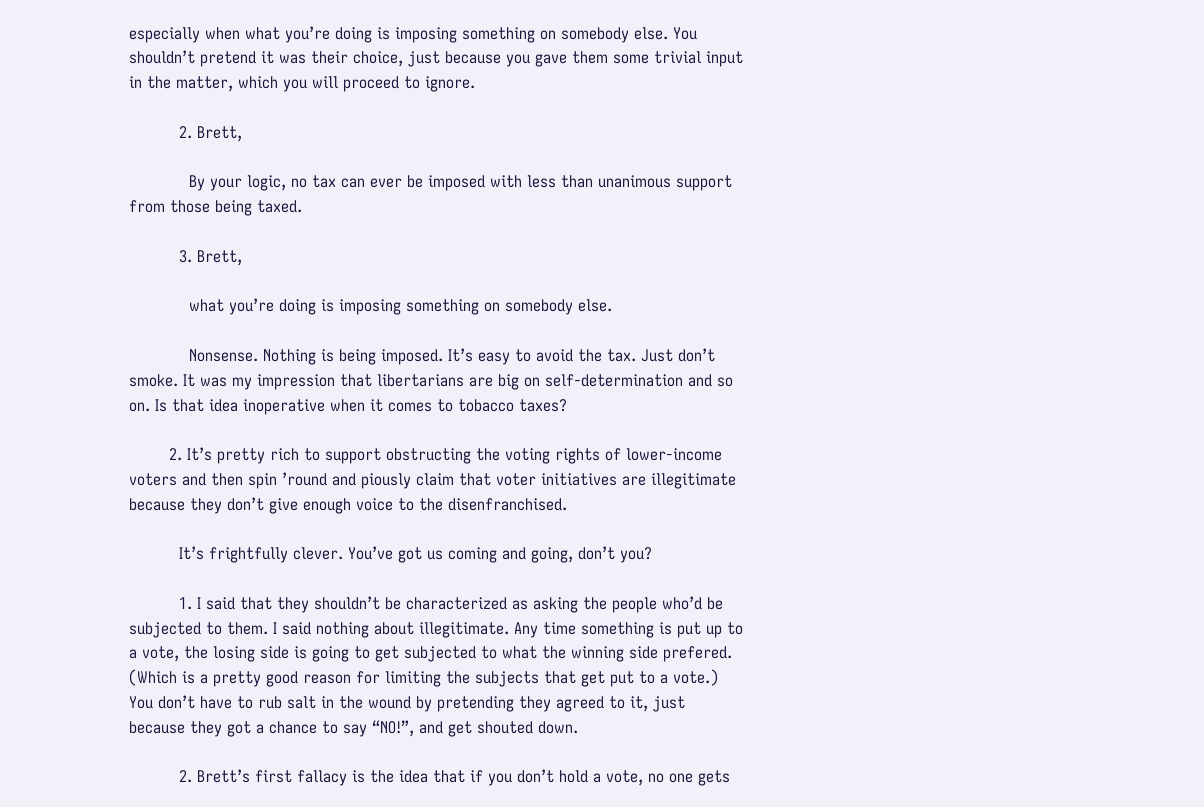especially when what you’re doing is imposing something on somebody else. You shouldn’t pretend it was their choice, just because you gave them some trivial input in the matter, which you will proceed to ignore.

          2. Brett,

            By your logic, no tax can ever be imposed with less than unanimous support from those being taxed.

          3. Brett,

            what you’re doing is imposing something on somebody else.

            Nonsense. Nothing is being imposed. It’s easy to avoid the tax. Just don’t smoke. It was my impression that libertarians are big on self-determination and so on. Is that idea inoperative when it comes to tobacco taxes?

        2. It’s pretty rich to support obstructing the voting rights of lower-income voters and then spin ’round and piously claim that voter initiatives are illegitimate because they don’t give enough voice to the disenfranchised.

          It’s frightfully clever. You’ve got us coming and going, don’t you?

          1. I said that they shouldn’t be characterized as asking the people who’d be subjected to them. I said nothing about illegitimate. Any time something is put up to a vote, the losing side is going to get subjected to what the winning side prefered. (Which is a pretty good reason for limiting the subjects that get put to a vote.) You don’t have to rub salt in the wound by pretending they agreed to it, just because they got a chance to say “NO!”, and get shouted down.

          2. Brett’s first fallacy is the idea that if you don’t hold a vote, no one gets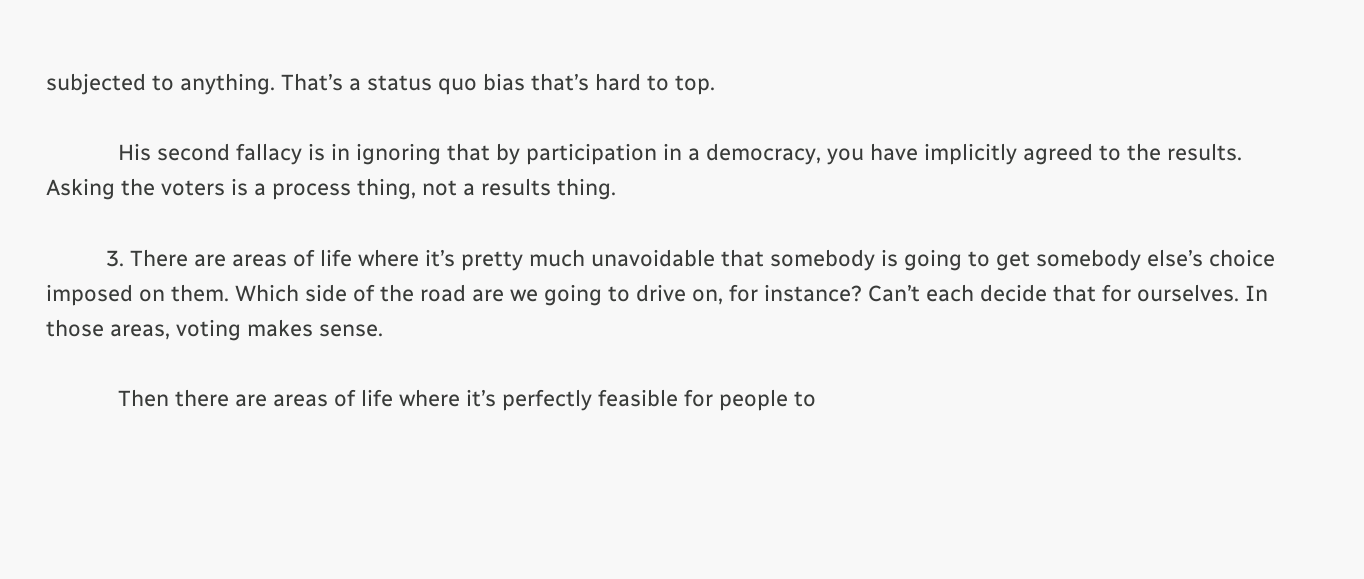subjected to anything. That’s a status quo bias that’s hard to top.

            His second fallacy is in ignoring that by participation in a democracy, you have implicitly agreed to the results. Asking the voters is a process thing, not a results thing.

          3. There are areas of life where it’s pretty much unavoidable that somebody is going to get somebody else’s choice imposed on them. Which side of the road are we going to drive on, for instance? Can’t each decide that for ourselves. In those areas, voting makes sense.

            Then there are areas of life where it’s perfectly feasible for people to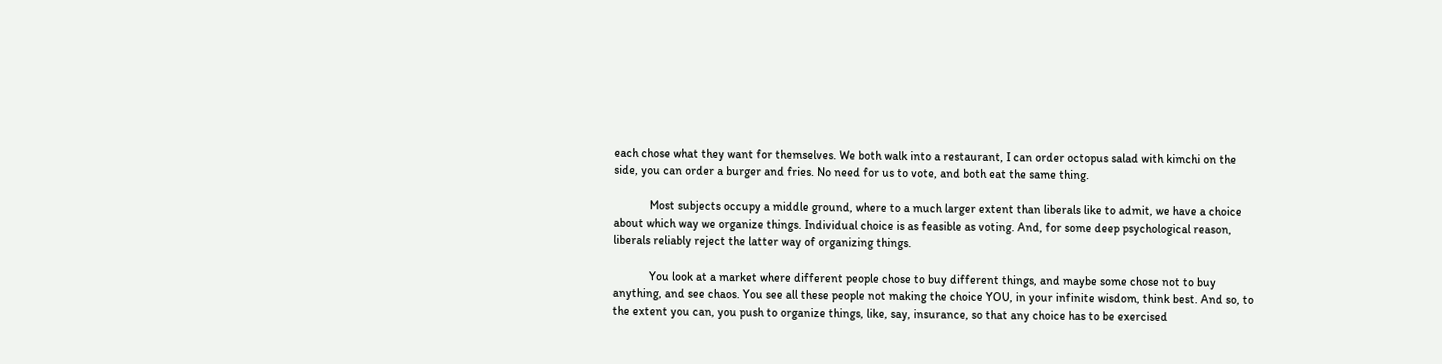each chose what they want for themselves. We both walk into a restaurant, I can order octopus salad with kimchi on the side, you can order a burger and fries. No need for us to vote, and both eat the same thing.

            Most subjects occupy a middle ground, where to a much larger extent than liberals like to admit, we have a choice about which way we organize things. Individual choice is as feasible as voting. And, for some deep psychological reason, liberals reliably reject the latter way of organizing things.

            You look at a market where different people chose to buy different things, and maybe some chose not to buy anything, and see chaos. You see all these people not making the choice YOU, in your infinite wisdom, think best. And so, to the extent you can, you push to organize things, like, say, insurance, so that any choice has to be exercised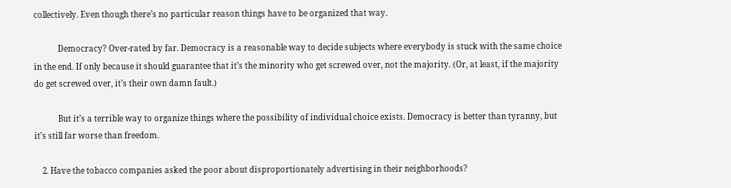collectively. Even though there’s no particular reason things have to be organized that way.

            Democracy? Over-rated by far. Democracy is a reasonable way to decide subjects where everybody is stuck with the same choice in the end. If only because it should guarantee that it’s the minority who get screwed over, not the majority. (Or, at least, if the majority do get screwed over, it’s their own damn fault.)

            But it’s a terrible way to organize things where the possibility of individual choice exists. Democracy is better than tyranny, but it’s still far worse than freedom.

    2. Have the tobacco companies asked the poor about disproportionately advertising in their neighborhoods?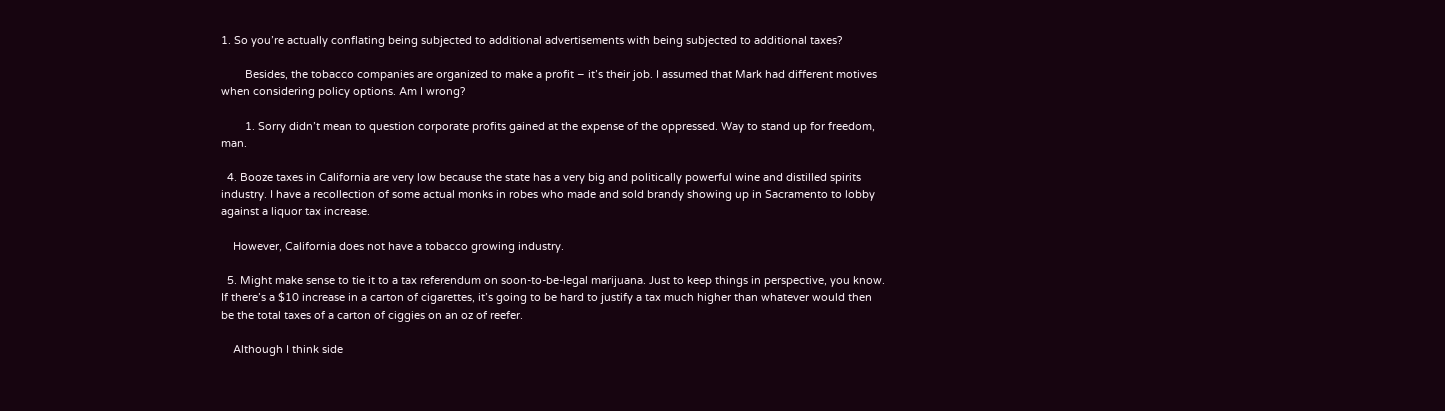1. So you’re actually conflating being subjected to additional advertisements with being subjected to additional taxes?

        Besides, the tobacco companies are organized to make a profit – it’s their job. I assumed that Mark had different motives when considering policy options. Am I wrong?

        1. Sorry didn’t mean to question corporate profits gained at the expense of the oppressed. Way to stand up for freedom, man.

  4. Booze taxes in California are very low because the state has a very big and politically powerful wine and distilled spirits industry. I have a recollection of some actual monks in robes who made and sold brandy showing up in Sacramento to lobby against a liquor tax increase.

    However, California does not have a tobacco growing industry.

  5. Might make sense to tie it to a tax referendum on soon-to-be-legal marijuana. Just to keep things in perspective, you know. If there’s a $10 increase in a carton of cigarettes, it’s going to be hard to justify a tax much higher than whatever would then be the total taxes of a carton of ciggies on an oz of reefer.

    Although I think side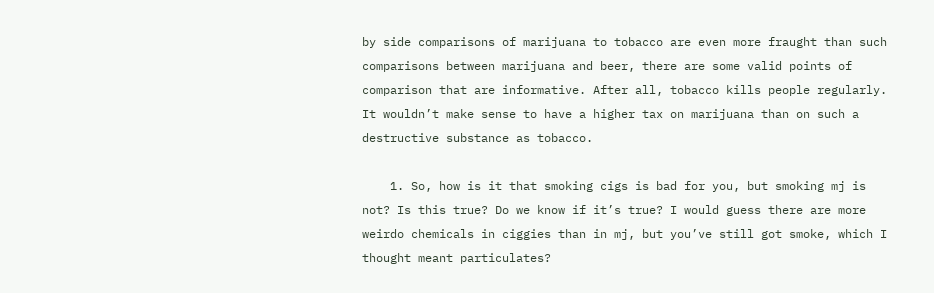by side comparisons of marijuana to tobacco are even more fraught than such comparisons between marijuana and beer, there are some valid points of comparison that are informative. After all, tobacco kills people regularly. It wouldn’t make sense to have a higher tax on marijuana than on such a destructive substance as tobacco.

    1. So, how is it that smoking cigs is bad for you, but smoking mj is not? Is this true? Do we know if it’s true? I would guess there are more weirdo chemicals in ciggies than in mj, but you’ve still got smoke, which I thought meant particulates?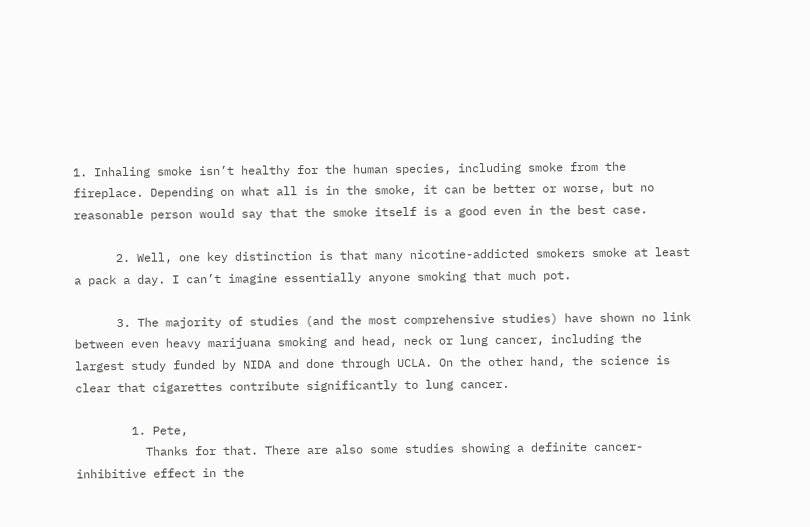1. Inhaling smoke isn’t healthy for the human species, including smoke from the fireplace. Depending on what all is in the smoke, it can be better or worse, but no reasonable person would say that the smoke itself is a good even in the best case.

      2. Well, one key distinction is that many nicotine-addicted smokers smoke at least a pack a day. I can’t imagine essentially anyone smoking that much pot.

      3. The majority of studies (and the most comprehensive studies) have shown no link between even heavy marijuana smoking and head, neck or lung cancer, including the largest study funded by NIDA and done through UCLA. On the other hand, the science is clear that cigarettes contribute significantly to lung cancer.

        1. Pete,
          Thanks for that. There are also some studies showing a definite cancer-inhibitive effect in the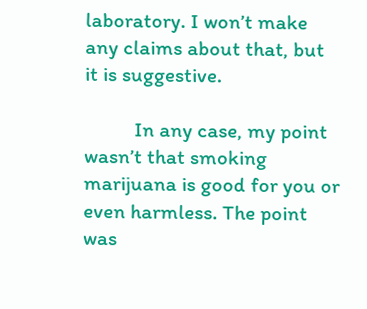laboratory. I won’t make any claims about that, but it is suggestive.

          In any case, my point wasn’t that smoking marijuana is good for you or even harmless. The point was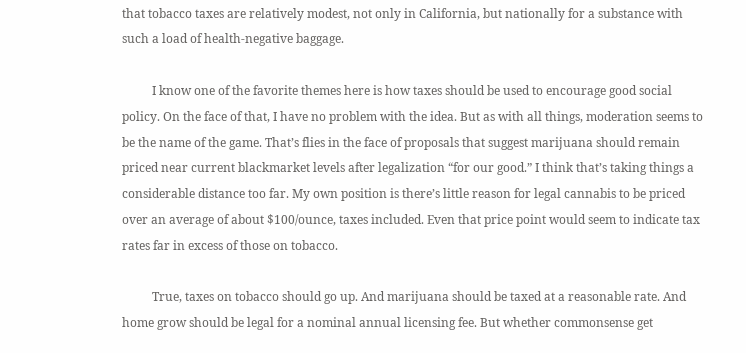that tobacco taxes are relatively modest, not only in California, but nationally for a substance with such a load of health-negative baggage.

          I know one of the favorite themes here is how taxes should be used to encourage good social policy. On the face of that, I have no problem with the idea. But as with all things, moderation seems to be the name of the game. That’s flies in the face of proposals that suggest marijuana should remain priced near current blackmarket levels after legalization “for our good.” I think that’s taking things a considerable distance too far. My own position is there’s little reason for legal cannabis to be priced over an average of about $100/ounce, taxes included. Even that price point would seem to indicate tax rates far in excess of those on tobacco.

          True, taxes on tobacco should go up. And marijuana should be taxed at a reasonable rate. And home grow should be legal for a nominal annual licensing fee. But whether commonsense get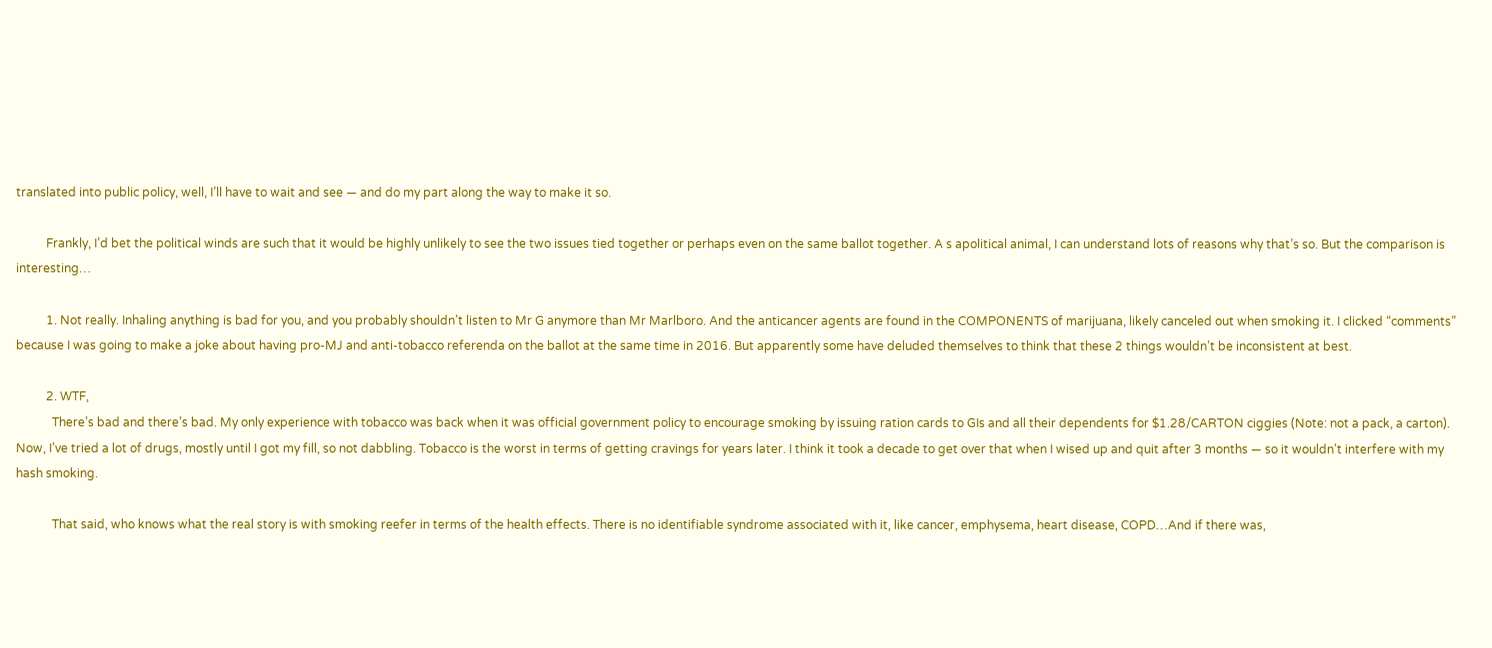translated into public policy, well, I’ll have to wait and see — and do my part along the way to make it so.

          Frankly, I’d bet the political winds are such that it would be highly unlikely to see the two issues tied together or perhaps even on the same ballot together. A s apolitical animal, I can understand lots of reasons why that’s so. But the comparison is interesting…

          1. Not really. Inhaling anything is bad for you, and you probably shouldn’t listen to Mr G anymore than Mr Marlboro. And the anticancer agents are found in the COMPONENTS of marijuana, likely canceled out when smoking it. I clicked “comments” because I was going to make a joke about having pro-MJ and anti-tobacco referenda on the ballot at the same time in 2016. But apparently some have deluded themselves to think that these 2 things wouldn’t be inconsistent at best.

          2. WTF,
            There’s bad and there’s bad. My only experience with tobacco was back when it was official government policy to encourage smoking by issuing ration cards to GIs and all their dependents for $1.28/CARTON ciggies (Note: not a pack, a carton). Now, I’ve tried a lot of drugs, mostly until I got my fill, so not dabbling. Tobacco is the worst in terms of getting cravings for years later. I think it took a decade to get over that when I wised up and quit after 3 months — so it wouldn’t interfere with my hash smoking.

            That said, who knows what the real story is with smoking reefer in terms of the health effects. There is no identifiable syndrome associated with it, like cancer, emphysema, heart disease, COPD…And if there was,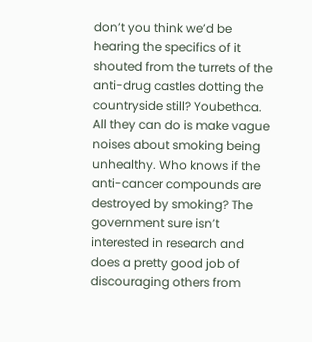don’t you think we’d be hearing the specifics of it shouted from the turrets of the anti-drug castles dotting the countryside still? Youbethca. All they can do is make vague noises about smoking being unhealthy. Who knows if the anti-cancer compounds are destroyed by smoking? The government sure isn’t interested in research and does a pretty good job of discouraging others from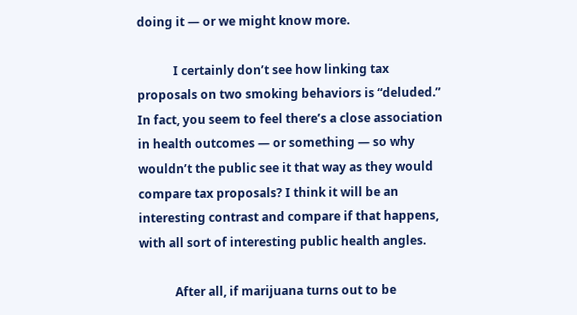doing it — or we might know more.

            I certainly don’t see how linking tax proposals on two smoking behaviors is “deluded.” In fact, you seem to feel there’s a close association in health outcomes — or something — so why wouldn’t the public see it that way as they would compare tax proposals? I think it will be an interesting contrast and compare if that happens, with all sort of interesting public health angles.

            After all, if marijuana turns out to be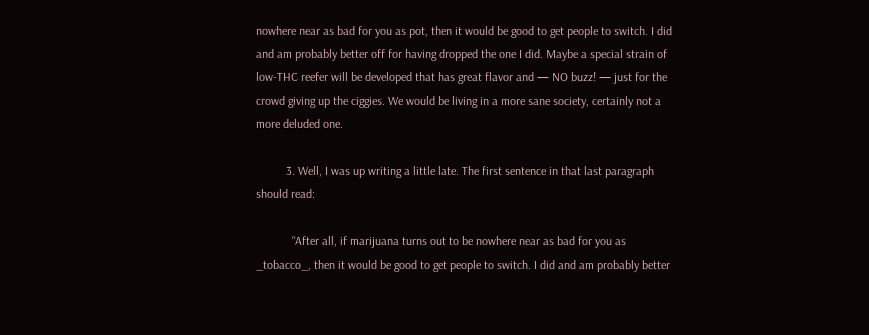nowhere near as bad for you as pot, then it would be good to get people to switch. I did and am probably better off for having dropped the one I did. Maybe a special strain of low-THC reefer will be developed that has great flavor and — NO buzz! — just for the crowd giving up the ciggies. We would be living in a more sane society, certainly not a more deluded one.

          3. Well, I was up writing a little late. The first sentence in that last paragraph should read:

            “After all, if marijuana turns out to be nowhere near as bad for you as _tobacco_, then it would be good to get people to switch. I did and am probably better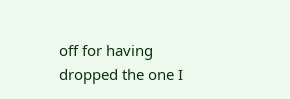off for having dropped the one I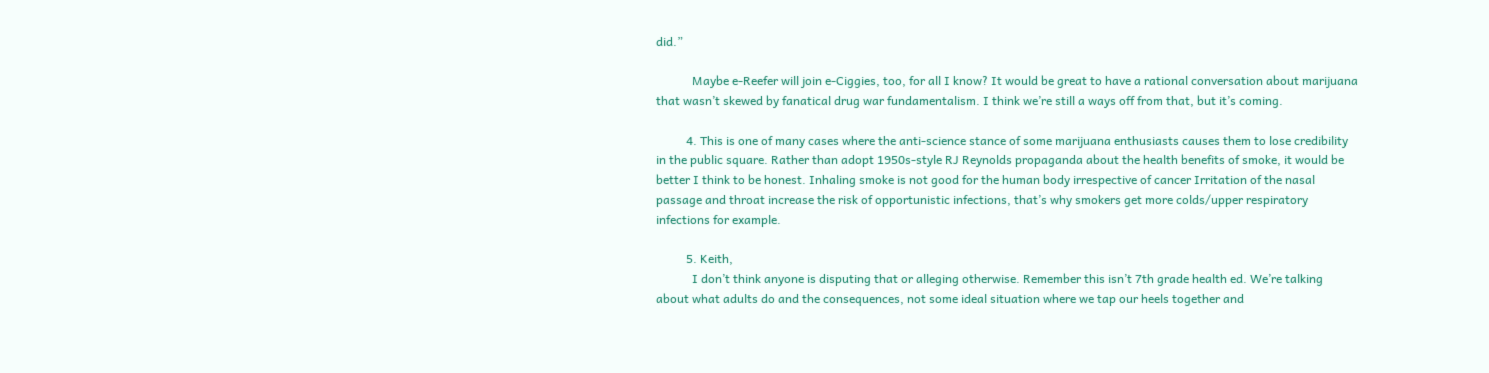did.”

            Maybe e-Reefer will join e-Ciggies, too, for all I know? It would be great to have a rational conversation about marijuana that wasn’t skewed by fanatical drug war fundamentalism. I think we’re still a ways off from that, but it’s coming.

          4. This is one of many cases where the anti-science stance of some marijuana enthusiasts causes them to lose credibility in the public square. Rather than adopt 1950s-style RJ Reynolds propaganda about the health benefits of smoke, it would be better I think to be honest. Inhaling smoke is not good for the human body irrespective of cancer Irritation of the nasal passage and throat increase the risk of opportunistic infections, that’s why smokers get more colds/upper respiratory infections for example.

          5. Keith,
            I don’t think anyone is disputing that or alleging otherwise. Remember this isn’t 7th grade health ed. We’re talking about what adults do and the consequences, not some ideal situation where we tap our heels together and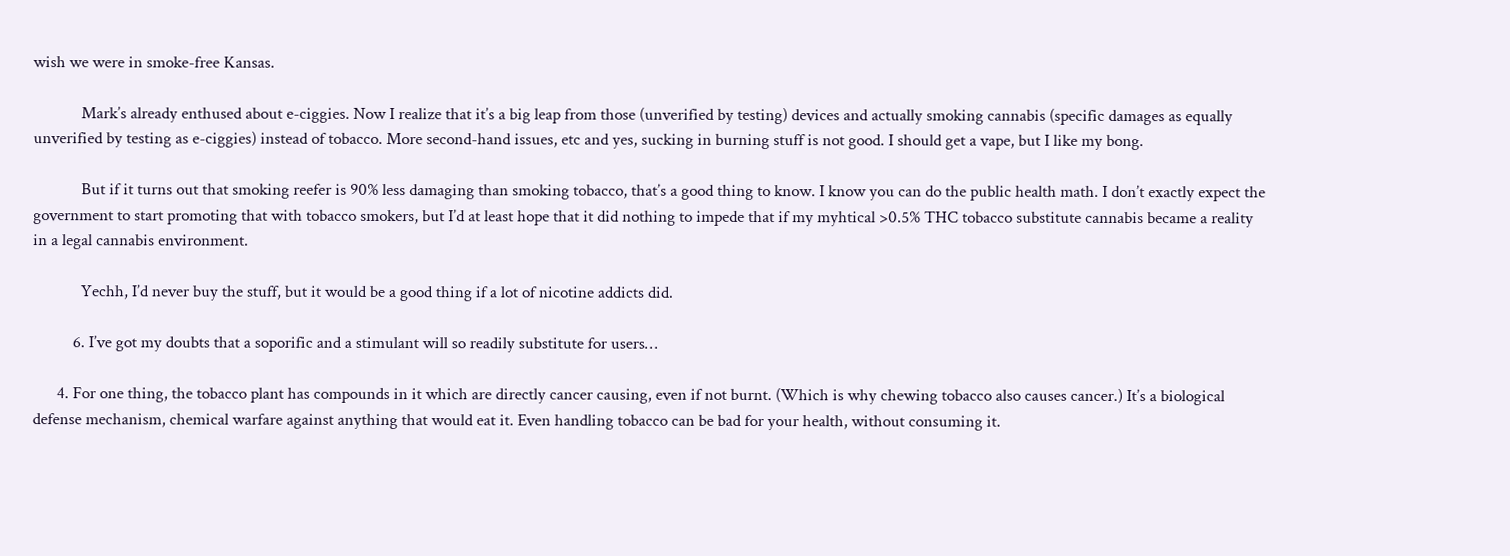wish we were in smoke-free Kansas.

            Mark’s already enthused about e-ciggies. Now I realize that it’s a big leap from those (unverified by testing) devices and actually smoking cannabis (specific damages as equally unverified by testing as e-ciggies) instead of tobacco. More second-hand issues, etc and yes, sucking in burning stuff is not good. I should get a vape, but I like my bong.

            But if it turns out that smoking reefer is 90% less damaging than smoking tobacco, that’s a good thing to know. I know you can do the public health math. I don’t exactly expect the government to start promoting that with tobacco smokers, but I’d at least hope that it did nothing to impede that if my myhtical >0.5% THC tobacco substitute cannabis became a reality in a legal cannabis environment.

            Yechh, I’d never buy the stuff, but it would be a good thing if a lot of nicotine addicts did.

          6. I’ve got my doubts that a soporific and a stimulant will so readily substitute for users…

      4. For one thing, the tobacco plant has compounds in it which are directly cancer causing, even if not burnt. (Which is why chewing tobacco also causes cancer.) It’s a biological defense mechanism, chemical warfare against anything that would eat it. Even handling tobacco can be bad for your health, without consuming it.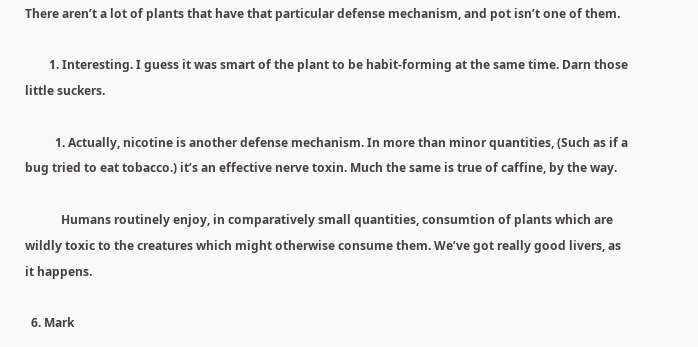There aren’t a lot of plants that have that particular defense mechanism, and pot isn’t one of them.

        1. Interesting. I guess it was smart of the plant to be habit-forming at the same time. Darn those little suckers.

          1. Actually, nicotine is another defense mechanism. In more than minor quantities, (Such as if a bug tried to eat tobacco.) it’s an effective nerve toxin. Much the same is true of caffine, by the way.

            Humans routinely enjoy, in comparatively small quantities, consumtion of plants which are wildly toxic to the creatures which might otherwise consume them. We’ve got really good livers, as it happens.

  6. Mark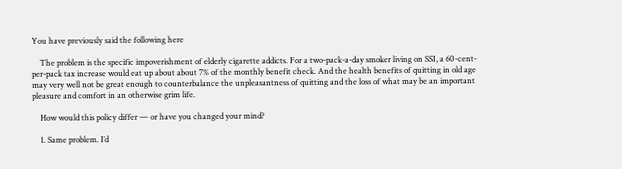You have previously said the following here

    The problem is the specific impoverishment of elderly cigarette addicts. For a two-pack-a-day smoker living on SSI, a 60-cent-per-pack tax increase would eat up about about 7% of the monthly benefit check. And the health benefits of quitting in old age may very well not be great enough to counterbalance the unpleasantness of quitting and the loss of what may be an important pleasure and comfort in an otherwise grim life.

    How would this policy differ — or have you changed your mind?

    1. Same problem. I’d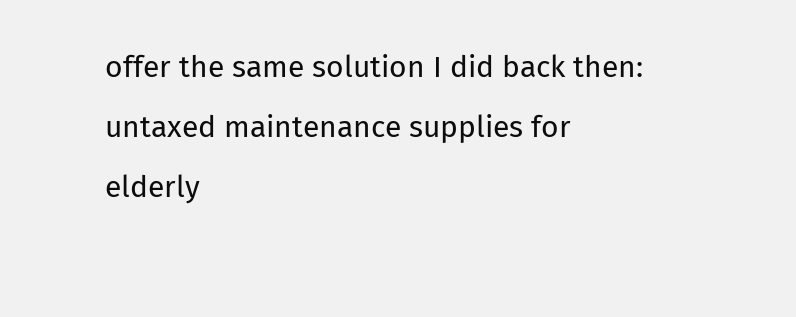offer the same solution I did back then: untaxed maintenance supplies for elderly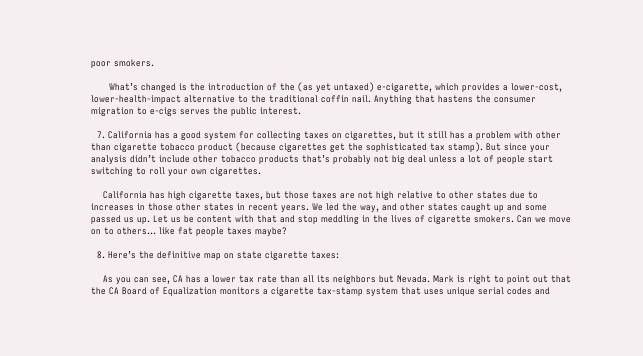poor smokers.

      What’s changed is the introduction of the (as yet untaxed) e-cigarette, which provides a lower-cost, lower-health-impact alternative to the traditional coffin nail. Anything that hastens the consumer migration to e-cigs serves the public interest.

  7. California has a good system for collecting taxes on cigarettes, but it still has a problem with other than cigarette tobacco product (because cigarettes get the sophisticated tax stamp). But since your analysis didn’t include other tobacco products that’s probably not big deal unless a lot of people start switching to roll your own cigarettes.

    California has high cigarette taxes, but those taxes are not high relative to other states due to increases in those other states in recent years. We led the way, and other states caught up and some passed us up. Let us be content with that and stop meddling in the lives of cigarette smokers. Can we move on to others… like fat people taxes maybe?

  8. Here’s the definitive map on state cigarette taxes:

    As you can see, CA has a lower tax rate than all its neighbors but Nevada. Mark is right to point out that the CA Board of Equalization monitors a cigarette tax-stamp system that uses unique serial codes and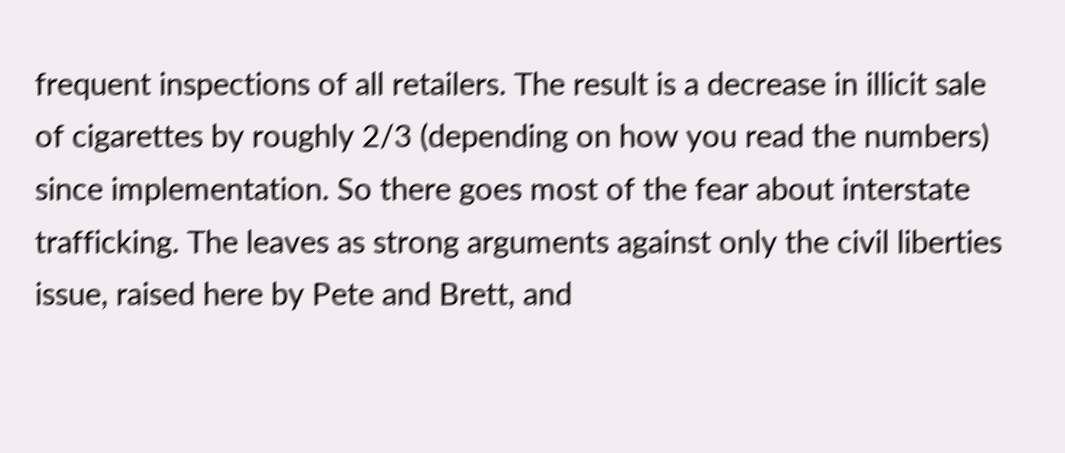frequent inspections of all retailers. The result is a decrease in illicit sale of cigarettes by roughly 2/3 (depending on how you read the numbers) since implementation. So there goes most of the fear about interstate trafficking. The leaves as strong arguments against only the civil liberties issue, raised here by Pete and Brett, and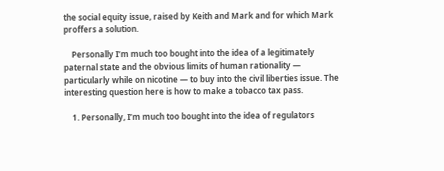the social equity issue, raised by Keith and Mark and for which Mark proffers a solution.

    Personally I’m much too bought into the idea of a legitimately paternal state and the obvious limits of human rationality — particularly while on nicotine — to buy into the civil liberties issue. The interesting question here is how to make a tobacco tax pass.

    1. Personally, I’m much too bought into the idea of regulators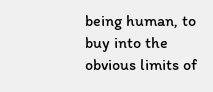being human, to buy into the obvious limits of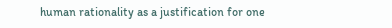human rationality as a justification for one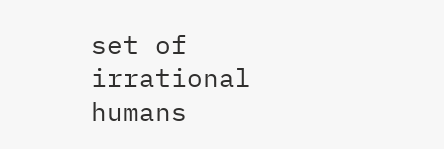set of irrational humans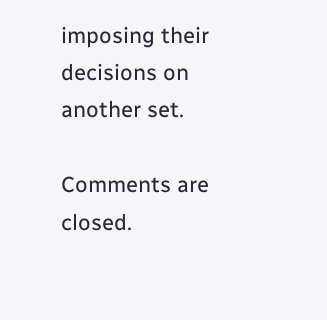imposing their decisions on another set.

Comments are closed.